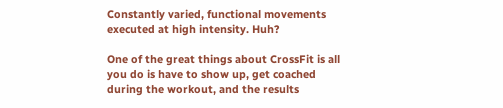Constantly varied, functional movements executed at high intensity. Huh?

One of the great things about CrossFit is all you do is have to show up, get coached during the workout, and the results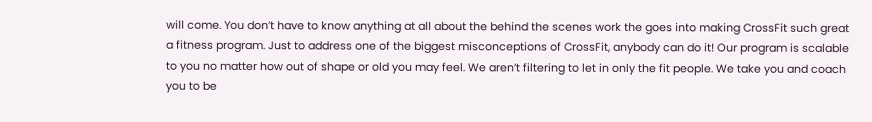will come. You don’t have to know anything at all about the behind the scenes work the goes into making CrossFit such great a fitness program. Just to address one of the biggest misconceptions of CrossFit, anybody can do it! Our program is scalable to you no matter how out of shape or old you may feel. We aren’t filtering to let in only the fit people. We take you and coach you to be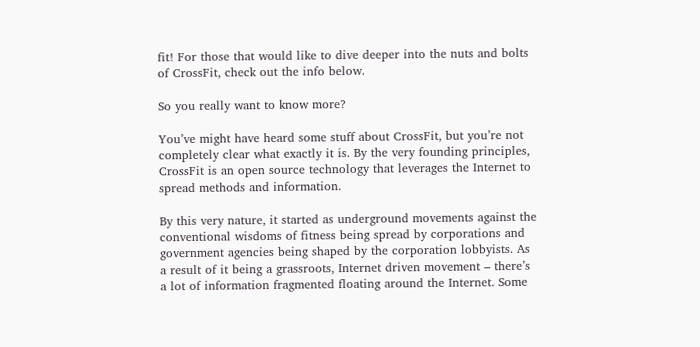fit! For those that would like to dive deeper into the nuts and bolts of CrossFit, check out the info below.

So you really want to know more?

You’ve might have heard some stuff about CrossFit, but you’re not completely clear what exactly it is. By the very founding principles, CrossFit is an open source technology that leverages the Internet to spread methods and information.

By this very nature, it started as underground movements against the conventional wisdoms of fitness being spread by corporations and government agencies being shaped by the corporation lobbyists. As a result of it being a grassroots, Internet driven movement – there’s a lot of information fragmented floating around the Internet. Some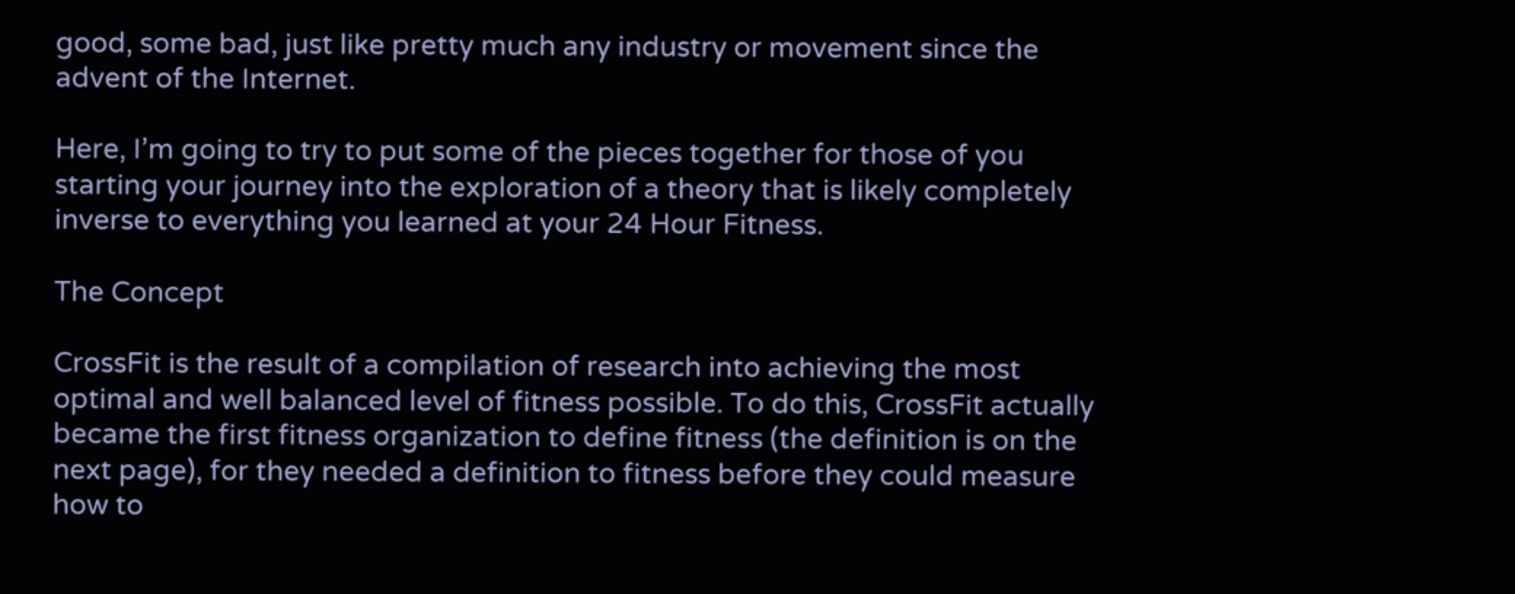good, some bad, just like pretty much any industry or movement since the advent of the Internet.

Here, I’m going to try to put some of the pieces together for those of you starting your journey into the exploration of a theory that is likely completely inverse to everything you learned at your 24 Hour Fitness.

The Concept

CrossFit is the result of a compilation of research into achieving the most optimal and well balanced level of fitness possible. To do this, CrossFit actually became the first fitness organization to define fitness (the definition is on the next page), for they needed a definition to fitness before they could measure how to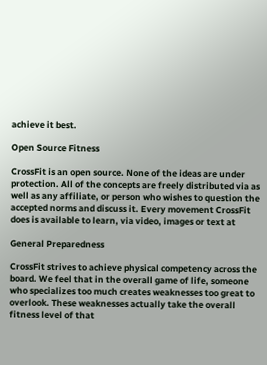achieve it best.

Open Source Fitness

CrossFit is an open source. None of the ideas are under protection. All of the concepts are freely distributed via as well as any affiliate, or person who wishes to question the accepted norms and discuss it. Every movement CrossFit does is available to learn, via video, images or text at

General Preparedness

CrossFit strives to achieve physical competency across the board. We feel that in the overall game of life, someone who specializes too much creates weaknesses too great to overlook. These weaknesses actually take the overall fitness level of that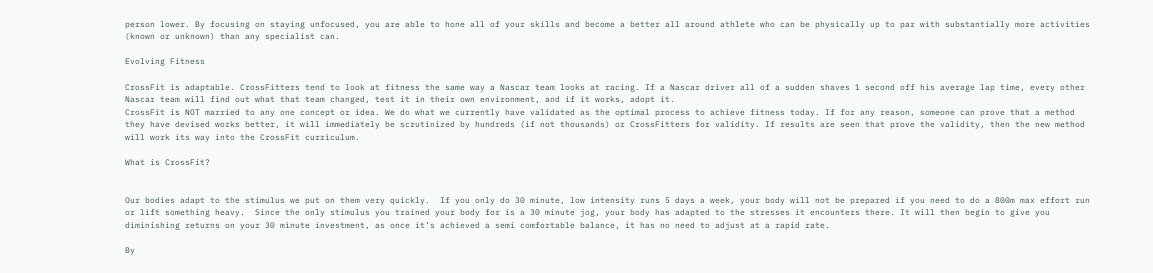person lower. By focusing on staying unfocused, you are able to hone all of your skills and become a better all around athlete who can be physically up to par with substantially more activities (known or unknown) than any specialist can.

Evolving Fitness

CrossFit is adaptable. CrossFitters tend to look at fitness the same way a Nascar team looks at racing. If a Nascar driver all of a sudden shaves 1 second off his average lap time, every other Nascar team will find out what that team changed, test it in their own environment, and if it works, adopt it.
CrossFit is NOT married to any one concept or idea. We do what we currently have validated as the optimal process to achieve fitness today. If for any reason, someone can prove that a method they have devised works better, it will immediately be scrutinized by hundreds (if not thousands) or CrossFitters for validity. If results are seen that prove the validity, then the new method will work its way into the CrossFit curriculum.

What is CrossFit?


Our bodies adapt to the stimulus we put on them very quickly.  If you only do 30 minute, low intensity runs 5 days a week, your body will not be prepared if you need to do a 800m max effort run or lift something heavy.  Since the only stimulus you trained your body for is a 30 minute jog, your body has adapted to the stresses it encounters there. It will then begin to give you diminishing returns on your 30 minute investment, as once it’s achieved a semi comfortable balance, it has no need to adjust at a rapid rate.

By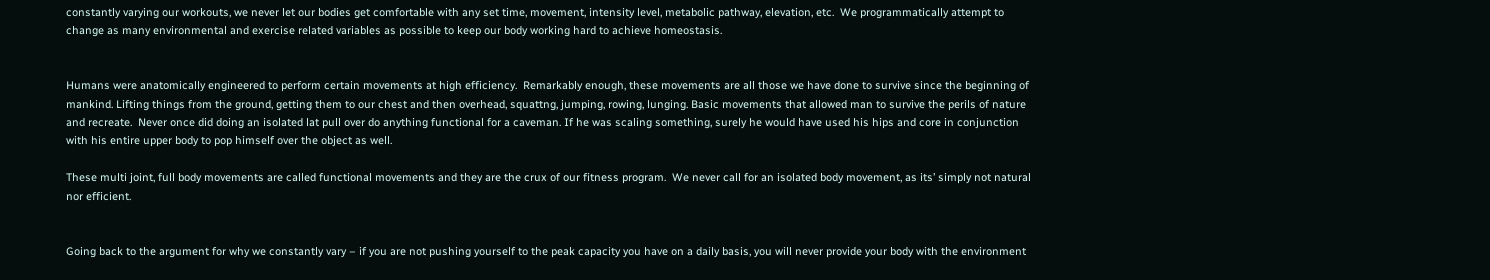constantly varying our workouts, we never let our bodies get comfortable with any set time, movement, intensity level, metabolic pathway, elevation, etc.  We programmatically attempt to change as many environmental and exercise related variables as possible to keep our body working hard to achieve homeostasis.


Humans were anatomically engineered to perform certain movements at high efficiency.  Remarkably enough, these movements are all those we have done to survive since the beginning of mankind. Lifting things from the ground, getting them to our chest and then overhead, squattng, jumping, rowing, lunging. Basic movements that allowed man to survive the perils of nature and recreate.  Never once did doing an isolated lat pull over do anything functional for a caveman. If he was scaling something, surely he would have used his hips and core in conjunction with his entire upper body to pop himself over the object as well.

These multi joint, full body movements are called functional movements and they are the crux of our fitness program.  We never call for an isolated body movement, as its’ simply not natural nor efficient.


Going back to the argument for why we constantly vary – if you are not pushing yourself to the peak capacity you have on a daily basis, you will never provide your body with the environment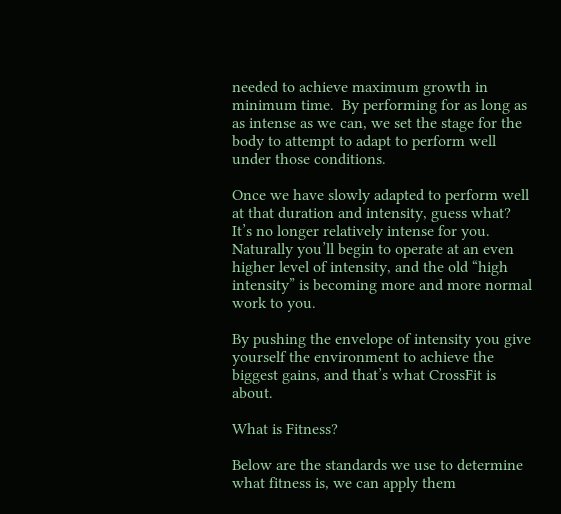needed to achieve maximum growth in minimum time.  By performing for as long as as intense as we can, we set the stage for the body to attempt to adapt to perform well under those conditions.

Once we have slowly adapted to perform well at that duration and intensity, guess what? It’s no longer relatively intense for you. Naturally you’ll begin to operate at an even higher level of intensity, and the old “high intensity” is becoming more and more normal work to you.

By pushing the envelope of intensity you give yourself the environment to achieve the biggest gains, and that’s what CrossFit is about.

What is Fitness?

Below are the standards we use to determine what fitness is, we can apply them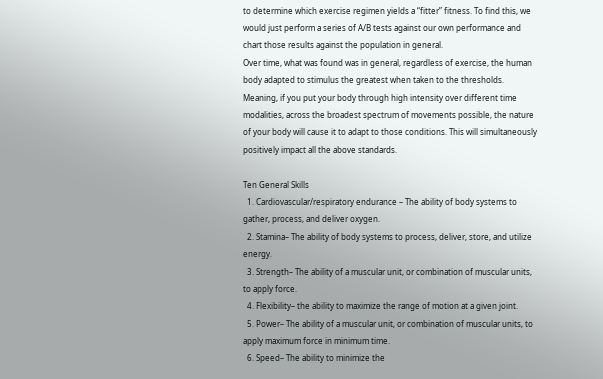to determine which exercise regimen yields a “fitter” fitness. To find this, we would just perform a series of A/B tests against our own performance and chart those results against the population in general.
Over time, what was found was in general, regardless of exercise, the human body adapted to stimulus the greatest when taken to the thresholds.  Meaning, if you put your body through high intensity over different time modalities, across the broadest spectrum of movements possible, the nature of your body will cause it to adapt to those conditions. This will simultaneously positively impact all the above standards.

Ten General Skills
  1. Cardiovascular/respiratory endurance – The ability of body systems to gather, process, and deliver oxygen.
  2. Stamina– The ability of body systems to process, deliver, store, and utilize energy.
  3. Strength– The ability of a muscular unit, or combination of muscular units, to apply force.
  4. Flexibility– the ability to maximize the range of motion at a given joint.
  5. Power– The ability of a muscular unit, or combination of muscular units, to apply maximum force in minimum time.
  6. Speed– The ability to minimize the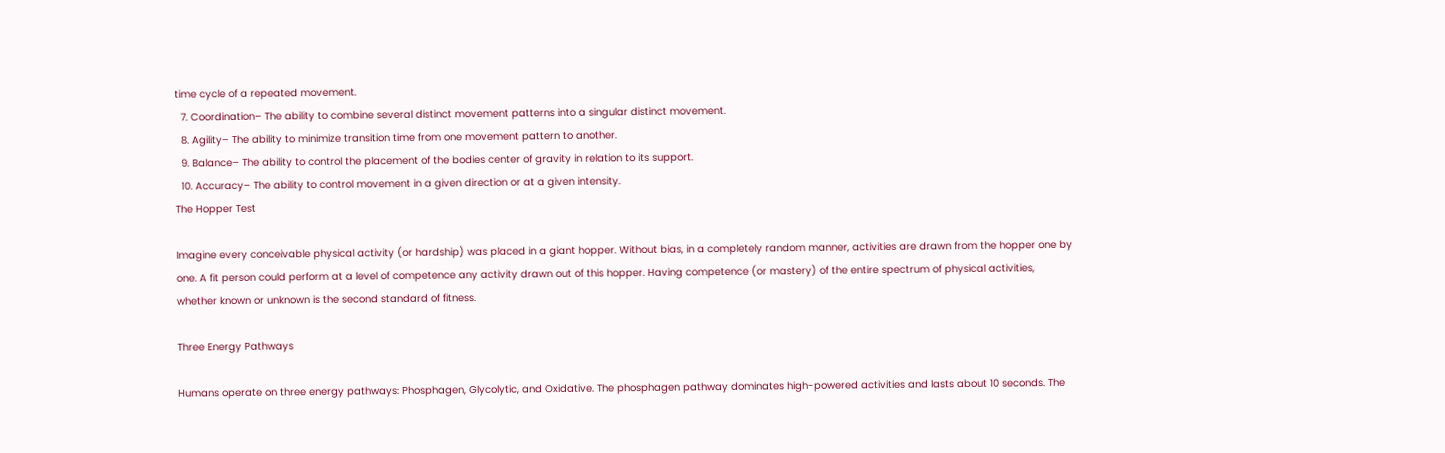time cycle of a repeated movement.
  7. Coordination– The ability to combine several distinct movement patterns into a singular distinct movement.
  8. Agility– The ability to minimize transition time from one movement pattern to another.
  9. Balance– The ability to control the placement of the bodies center of gravity in relation to its support.
  10. Accuracy– The ability to control movement in a given direction or at a given intensity.
The Hopper Test

Imagine every conceivable physical activity (or hardship) was placed in a giant hopper. Without bias, in a completely random manner, activities are drawn from the hopper one by one. A fit person could perform at a level of competence any activity drawn out of this hopper. Having competence (or mastery) of the entire spectrum of physical activities, whether known or unknown is the second standard of fitness.

Three Energy Pathways

Humans operate on three energy pathways: Phosphagen, Glycolytic, and Oxidative. The phosphagen pathway dominates high-powered activities and lasts about 10 seconds. The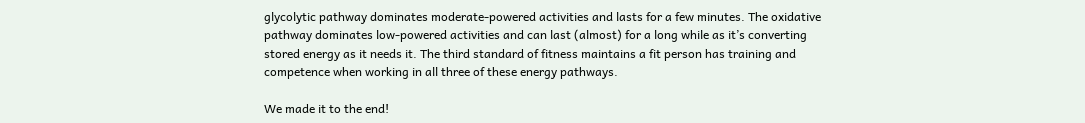glycolytic pathway dominates moderate-powered activities and lasts for a few minutes. The oxidative pathway dominates low-powered activities and can last (almost) for a long while as it’s converting stored energy as it needs it. The third standard of fitness maintains a fit person has training and competence when working in all three of these energy pathways.

We made it to the end!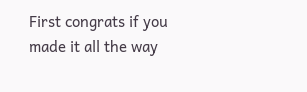First congrats if you made it all the way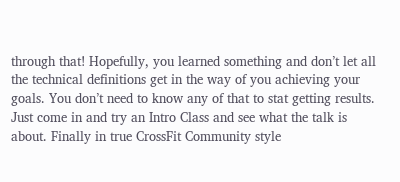through that! Hopefully, you learned something and don’t let all the technical definitions get in the way of you achieving your goals. You don’t need to know any of that to stat getting results. Just come in and try an Intro Class and see what the talk is about. Finally in true CrossFit Community style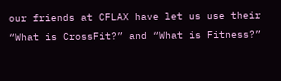our friends at CFLAX have let us use their “What is CrossFit?” and “What is Fitness?”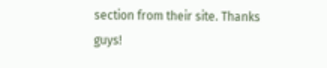section from their site. Thanks guys!